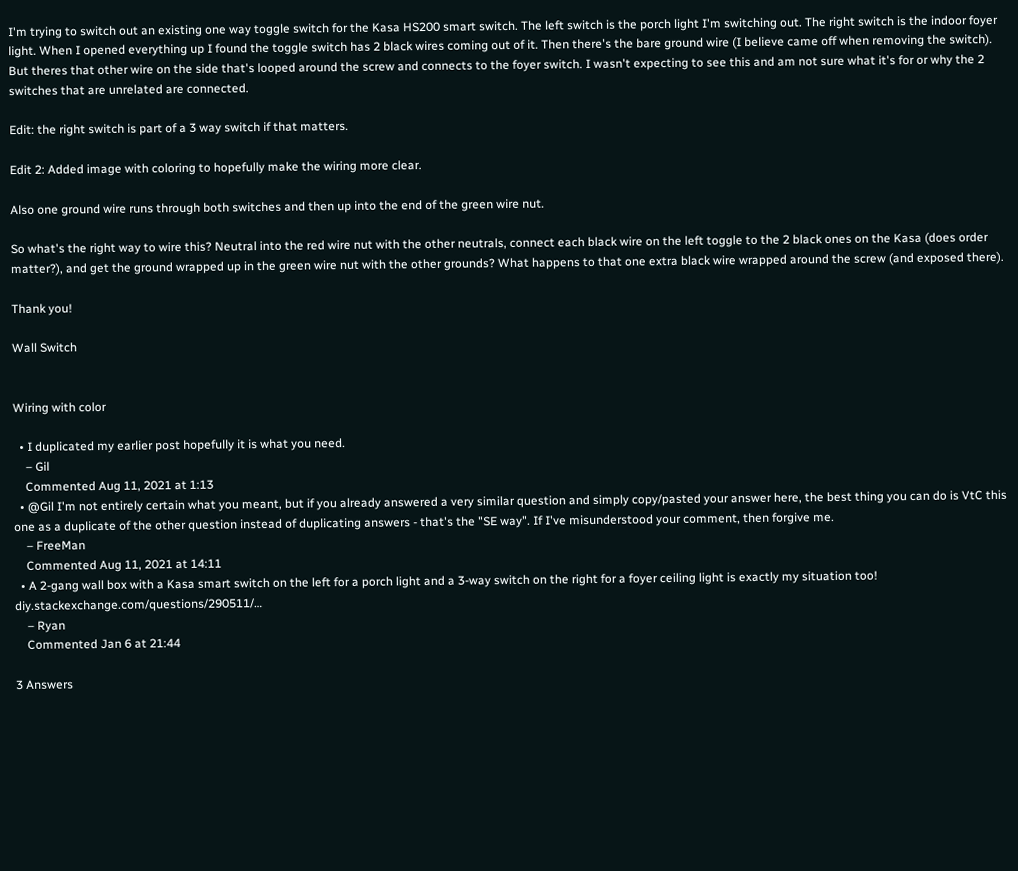I'm trying to switch out an existing one way toggle switch for the Kasa HS200 smart switch. The left switch is the porch light I'm switching out. The right switch is the indoor foyer light. When I opened everything up I found the toggle switch has 2 black wires coming out of it. Then there's the bare ground wire (I believe came off when removing the switch). But theres that other wire on the side that's looped around the screw and connects to the foyer switch. I wasn't expecting to see this and am not sure what it's for or why the 2 switches that are unrelated are connected.

Edit: the right switch is part of a 3 way switch if that matters.

Edit 2: Added image with coloring to hopefully make the wiring more clear.

Also one ground wire runs through both switches and then up into the end of the green wire nut.

So what's the right way to wire this? Neutral into the red wire nut with the other neutrals, connect each black wire on the left toggle to the 2 black ones on the Kasa (does order matter?), and get the ground wrapped up in the green wire nut with the other grounds? What happens to that one extra black wire wrapped around the screw (and exposed there).

Thank you!

Wall Switch


Wiring with color

  • I duplicated my earlier post hopefully it is what you need.
    – Gil
    Commented Aug 11, 2021 at 1:13
  • @Gil I'm not entirely certain what you meant, but if you already answered a very similar question and simply copy/pasted your answer here, the best thing you can do is VtC this one as a duplicate of the other question instead of duplicating answers - that's the "SE way". If I've misunderstood your comment, then forgive me.
    – FreeMan
    Commented Aug 11, 2021 at 14:11
  • A 2-gang wall box with a Kasa smart switch on the left for a porch light and a 3-way switch on the right for a foyer ceiling light is exactly my situation too! diy.stackexchange.com/questions/290511/…
    – Ryan
    Commented Jan 6 at 21:44

3 Answers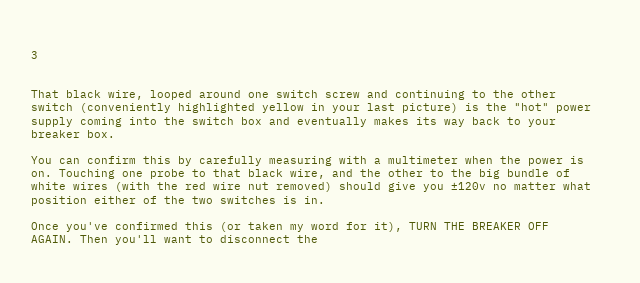3


That black wire, looped around one switch screw and continuing to the other switch (conveniently highlighted yellow in your last picture) is the "hot" power supply coming into the switch box and eventually makes its way back to your breaker box.

You can confirm this by carefully measuring with a multimeter when the power is on. Touching one probe to that black wire, and the other to the big bundle of white wires (with the red wire nut removed) should give you ±120v no matter what position either of the two switches is in.

Once you've confirmed this (or taken my word for it), TURN THE BREAKER OFF AGAIN. Then you'll want to disconnect the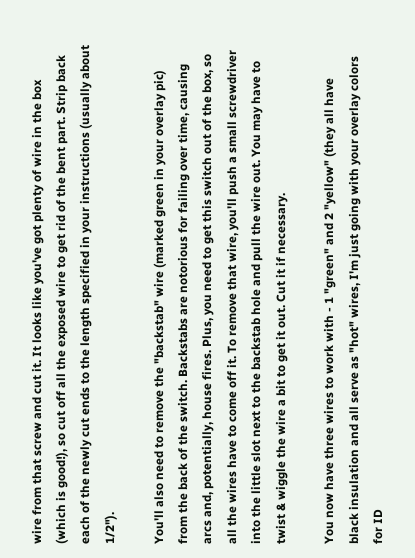wire from that screw and cut it. It looks like you've got plenty of wire in the box (which is good!), so cut off all the exposed wire to get rid of the bent part. Strip back each of the newly cut ends to the length specified in your instructions (usually about 1/2").

You'll also need to remove the "backstab" wire (marked green in your overlay pic) from the back of the switch. Backstabs are notorious for failing over time, causing arcs and, potentially, house fires. Plus, you need to get this switch out of the box, so all the wires have to come off it. To remove that wire, you'll push a small screwdriver into the little slot next to the backstab hole and pull the wire out. You may have to twist & wiggle the wire a bit to get it out. Cut it if necessary.

You now have three wires to work with - 1 "green" and 2 "yellow" (they all have black insulation and all serve as "hot" wires, I'm just going with your overlay colors for ID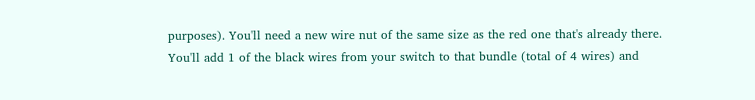purposes). You'll need a new wire nut of the same size as the red one that's already there. You'll add 1 of the black wires from your switch to that bundle (total of 4 wires) and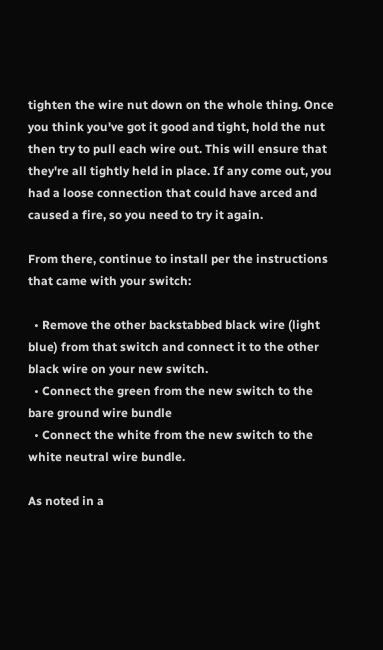tighten the wire nut down on the whole thing. Once you think you've got it good and tight, hold the nut then try to pull each wire out. This will ensure that they're all tightly held in place. If any come out, you had a loose connection that could have arced and caused a fire, so you need to try it again.

From there, continue to install per the instructions that came with your switch:

  • Remove the other backstabbed black wire (light blue) from that switch and connect it to the other black wire on your new switch.
  • Connect the green from the new switch to the bare ground wire bundle
  • Connect the white from the new switch to the white neutral wire bundle.

As noted in a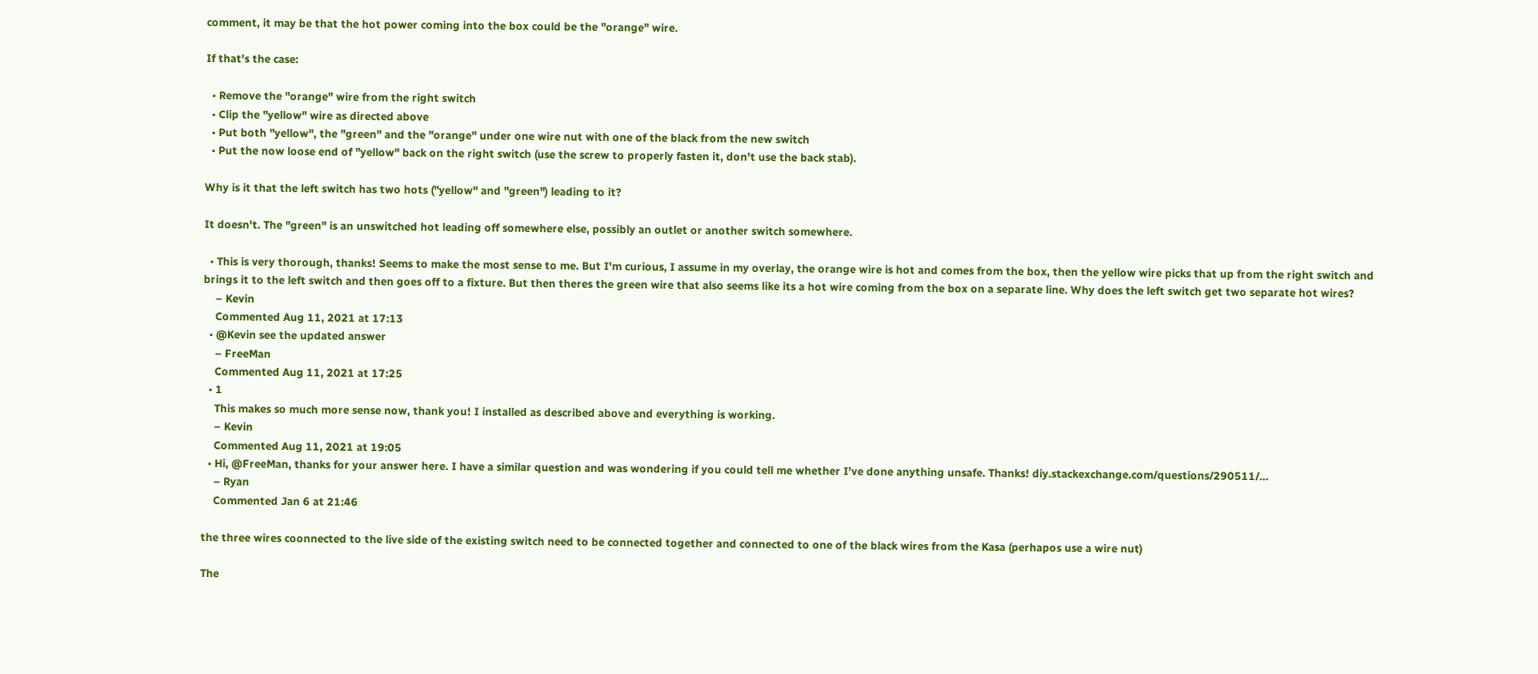comment, it may be that the hot power coming into the box could be the "orange" wire.

If that's the case:

  • Remove the "orange" wire from the right switch
  • Clip the "yellow" wire as directed above
  • Put both "yellow", the "green" and the "orange" under one wire nut with one of the black from the new switch
  • Put the now loose end of "yellow" back on the right switch (use the screw to properly fasten it, don't use the back stab).

Why is it that the left switch has two hots ("yellow" and "green") leading to it?

It doesn't. The "green" is an unswitched hot leading off somewhere else, possibly an outlet or another switch somewhere.

  • This is very thorough, thanks! Seems to make the most sense to me. But I'm curious, I assume in my overlay, the orange wire is hot and comes from the box, then the yellow wire picks that up from the right switch and brings it to the left switch and then goes off to a fixture. But then theres the green wire that also seems like its a hot wire coming from the box on a separate line. Why does the left switch get two separate hot wires?
    – Kevin
    Commented Aug 11, 2021 at 17:13
  • @Kevin see the updated answer
    – FreeMan
    Commented Aug 11, 2021 at 17:25
  • 1
    This makes so much more sense now, thank you! I installed as described above and everything is working.
    – Kevin
    Commented Aug 11, 2021 at 19:05
  • Hi, @FreeMan, thanks for your answer here. I have a similar question and was wondering if you could tell me whether I've done anything unsafe. Thanks! diy.stackexchange.com/questions/290511/…
    – Ryan
    Commented Jan 6 at 21:46

the three wires coonnected to the live side of the existing switch need to be connected together and connected to one of the black wires from the Kasa (perhapos use a wire nut)

The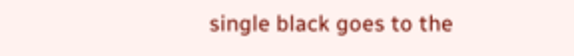single black goes to the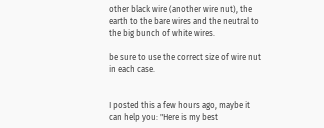other black wire (another wire nut), the earth to the bare wires and the neutral to the big bunch of white wires.

be sure to use the correct size of wire nut in each case.


I posted this a few hours ago, maybe it can help you: "Here is my best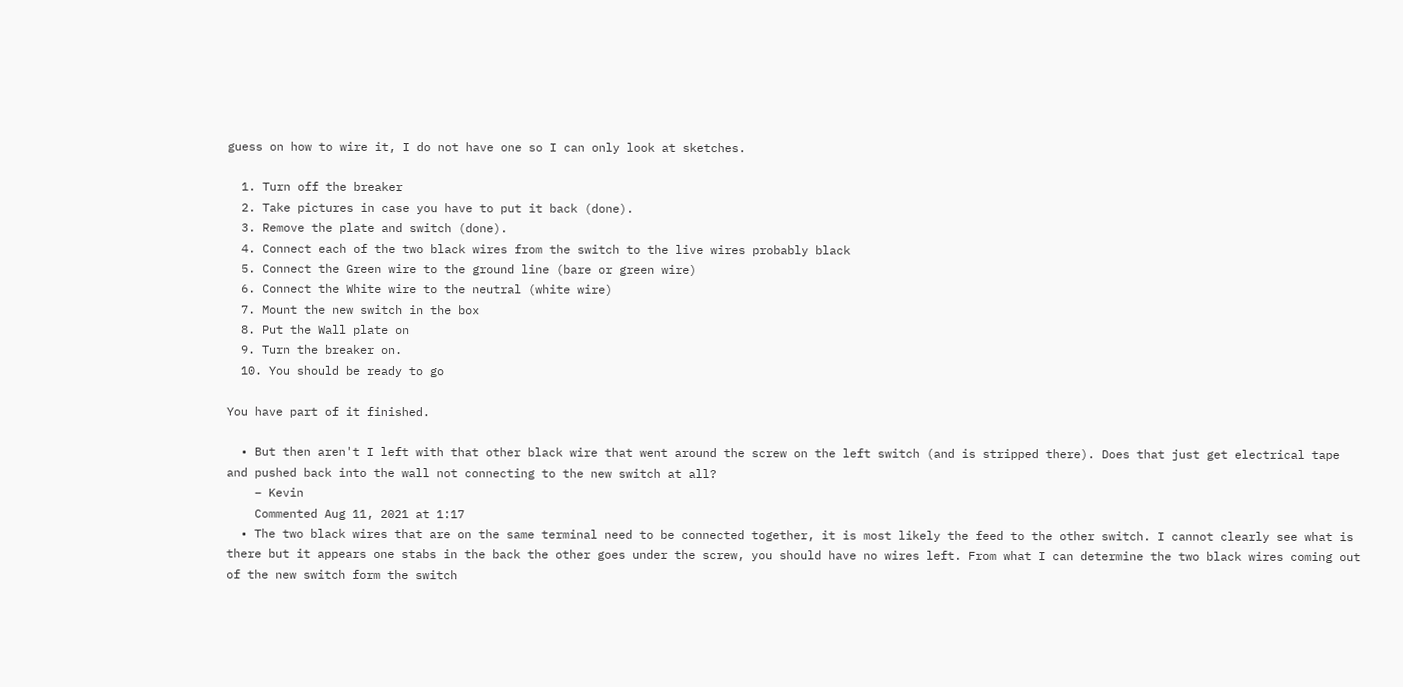guess on how to wire it, I do not have one so I can only look at sketches.

  1. Turn off the breaker
  2. Take pictures in case you have to put it back (done).
  3. Remove the plate and switch (done).
  4. Connect each of the two black wires from the switch to the live wires probably black
  5. Connect the Green wire to the ground line (bare or green wire)
  6. Connect the White wire to the neutral (white wire)
  7. Mount the new switch in the box
  8. Put the Wall plate on
  9. Turn the breaker on.
  10. You should be ready to go

You have part of it finished.

  • But then aren't I left with that other black wire that went around the screw on the left switch (and is stripped there). Does that just get electrical tape and pushed back into the wall not connecting to the new switch at all?
    – Kevin
    Commented Aug 11, 2021 at 1:17
  • The two black wires that are on the same terminal need to be connected together, it is most likely the feed to the other switch. I cannot clearly see what is there but it appears one stabs in the back the other goes under the screw, you should have no wires left. From what I can determine the two black wires coming out of the new switch form the switch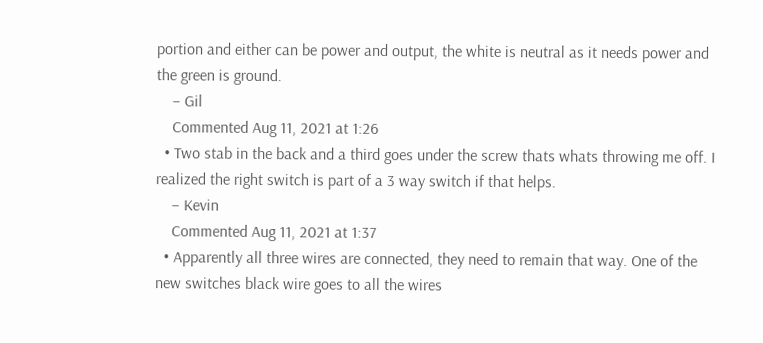portion and either can be power and output, the white is neutral as it needs power and the green is ground.
    – Gil
    Commented Aug 11, 2021 at 1:26
  • Two stab in the back and a third goes under the screw thats whats throwing me off. I realized the right switch is part of a 3 way switch if that helps.
    – Kevin
    Commented Aug 11, 2021 at 1:37
  • Apparently all three wires are connected, they need to remain that way. One of the new switches black wire goes to all the wires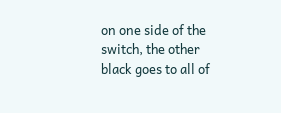on one side of the switch, the other black goes to all of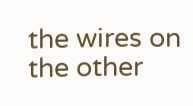the wires on the other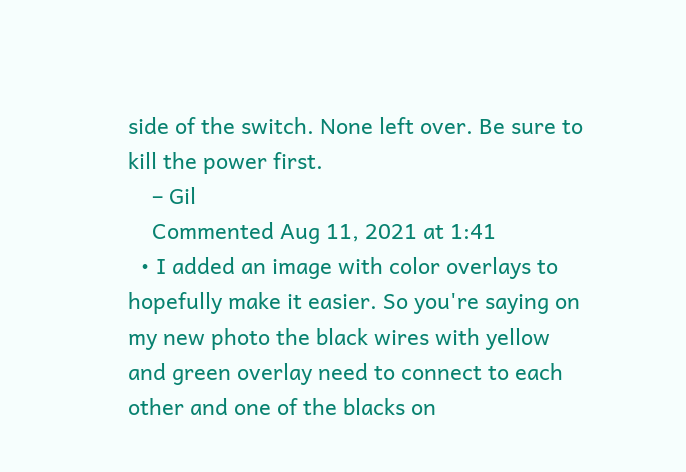side of the switch. None left over. Be sure to kill the power first.
    – Gil
    Commented Aug 11, 2021 at 1:41
  • I added an image with color overlays to hopefully make it easier. So you're saying on my new photo the black wires with yellow and green overlay need to connect to each other and one of the blacks on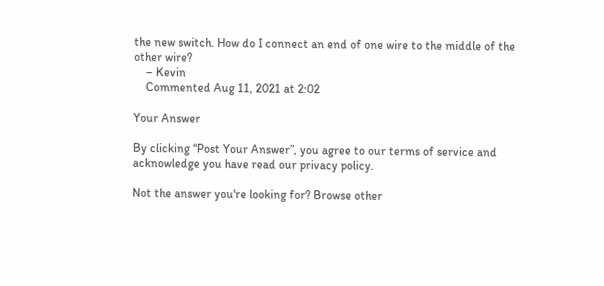the new switch. How do I connect an end of one wire to the middle of the other wire?
    – Kevin
    Commented Aug 11, 2021 at 2:02

Your Answer

By clicking “Post Your Answer”, you agree to our terms of service and acknowledge you have read our privacy policy.

Not the answer you're looking for? Browse other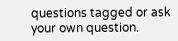questions tagged or ask your own question.